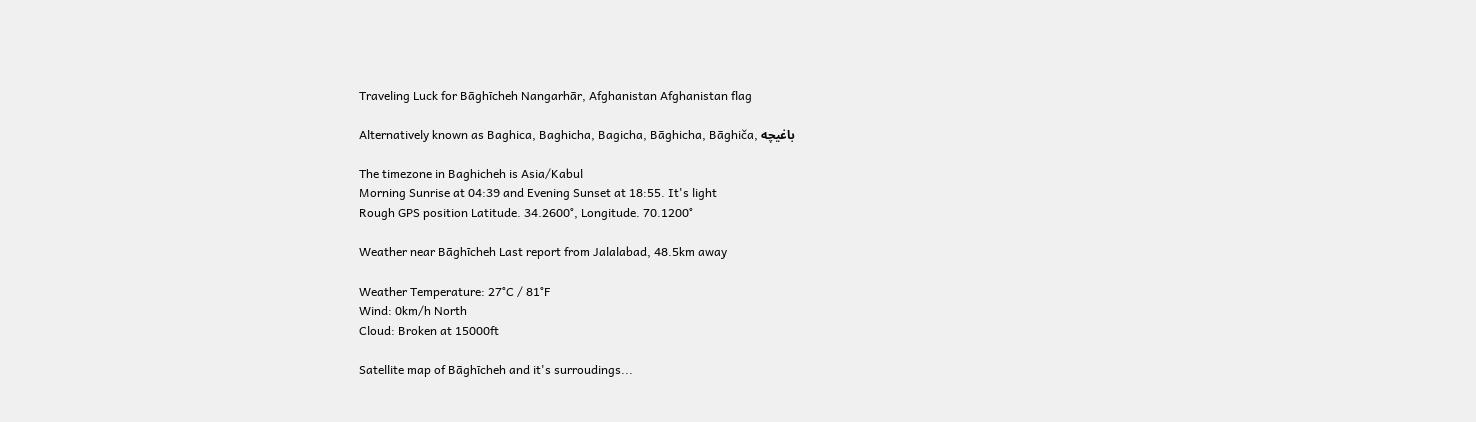Traveling Luck for Bāghīcheh Nangarhār, Afghanistan Afghanistan flag

Alternatively known as Baghica, Baghicha, Bagicha, Bāghicha, Bāghiča, باغيچه

The timezone in Baghicheh is Asia/Kabul
Morning Sunrise at 04:39 and Evening Sunset at 18:55. It's light
Rough GPS position Latitude. 34.2600°, Longitude. 70.1200°

Weather near Bāghīcheh Last report from Jalalabad, 48.5km away

Weather Temperature: 27°C / 81°F
Wind: 0km/h North
Cloud: Broken at 15000ft

Satellite map of Bāghīcheh and it's surroudings...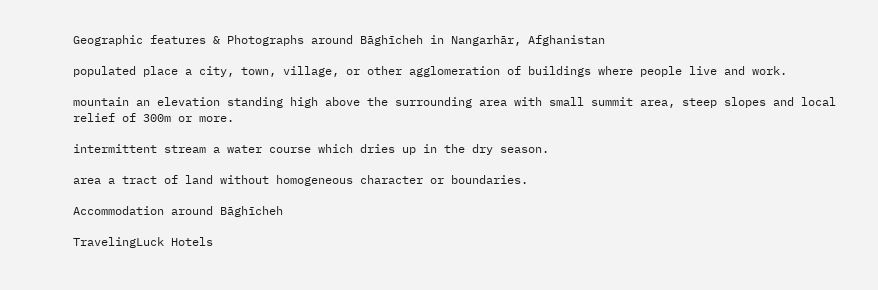Geographic features & Photographs around Bāghīcheh in Nangarhār, Afghanistan

populated place a city, town, village, or other agglomeration of buildings where people live and work.

mountain an elevation standing high above the surrounding area with small summit area, steep slopes and local relief of 300m or more.

intermittent stream a water course which dries up in the dry season.

area a tract of land without homogeneous character or boundaries.

Accommodation around Bāghīcheh

TravelingLuck Hotels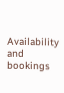Availability and bookings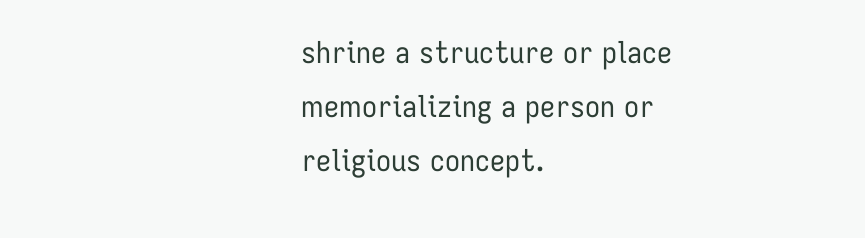shrine a structure or place memorializing a person or religious concept.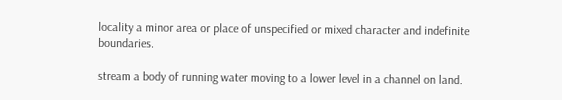locality a minor area or place of unspecified or mixed character and indefinite boundaries.

stream a body of running water moving to a lower level in a channel on land.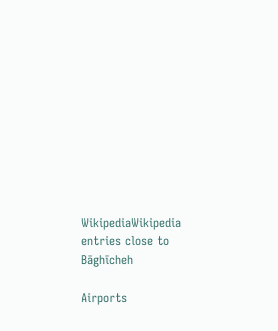WikipediaWikipedia entries close to Bāghīcheh

Airports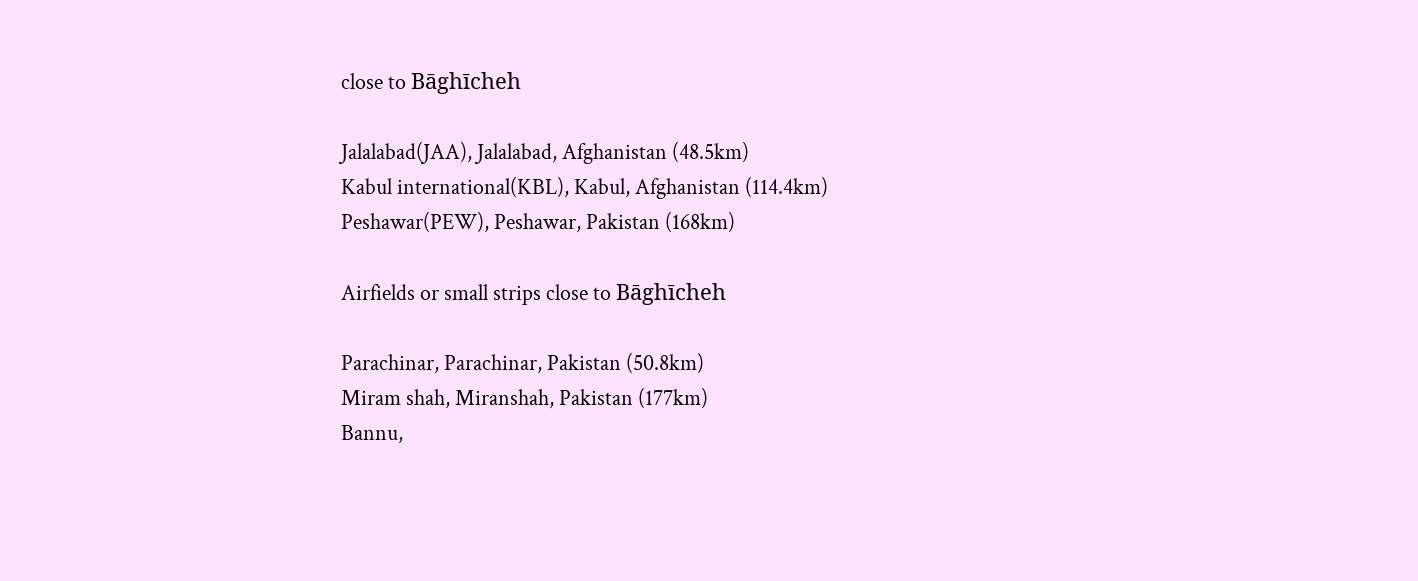close to Bāghīcheh

Jalalabad(JAA), Jalalabad, Afghanistan (48.5km)
Kabul international(KBL), Kabul, Afghanistan (114.4km)
Peshawar(PEW), Peshawar, Pakistan (168km)

Airfields or small strips close to Bāghīcheh

Parachinar, Parachinar, Pakistan (50.8km)
Miram shah, Miranshah, Pakistan (177km)
Bannu,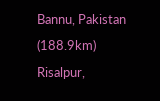Bannu, Pakistan (188.9km)
Risalpur,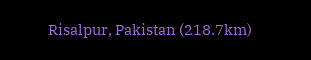Risalpur, Pakistan (218.7km)